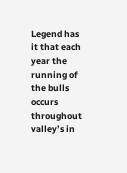Legend has it that each year the running of the bulls occurs throughout valley’s in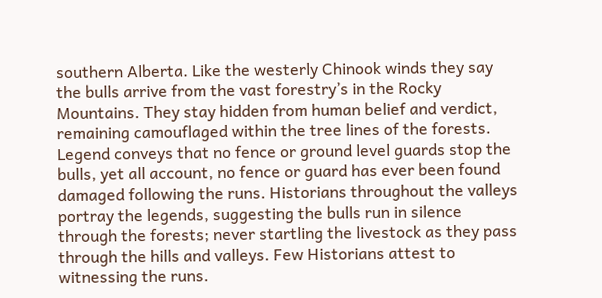southern Alberta. Like the westerly Chinook winds they say the bulls arrive from the vast forestry’s in the Rocky Mountains. They stay hidden from human belief and verdict, remaining camouflaged within the tree lines of the forests. Legend conveys that no fence or ground level guards stop the bulls, yet all account, no fence or guard has ever been found damaged following the runs. Historians throughout the valleys portray the legends, suggesting the bulls run in silence through the forests; never startling the livestock as they pass through the hills and valleys. Few Historians attest to witnessing the runs.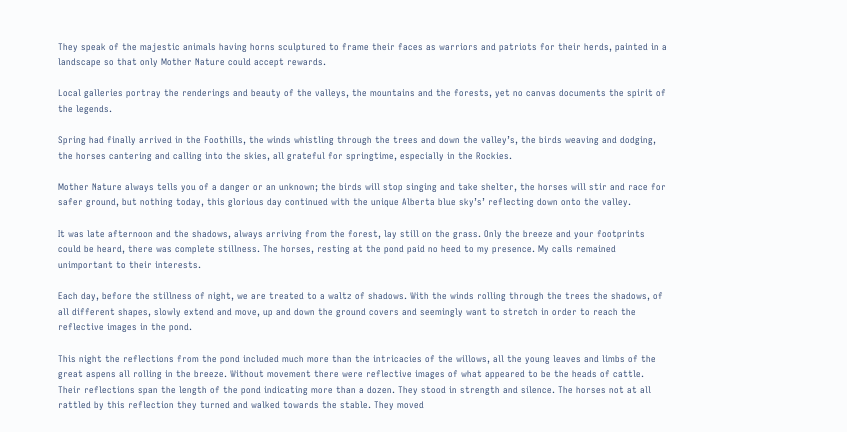They speak of the majestic animals having horns sculptured to frame their faces as warriors and patriots for their herds, painted in a landscape so that only Mother Nature could accept rewards.

Local galleries portray the renderings and beauty of the valleys, the mountains and the forests, yet no canvas documents the spirit of the legends.

Spring had finally arrived in the Foothills, the winds whistling through the trees and down the valley’s, the birds weaving and dodging, the horses cantering and calling into the skies, all grateful for springtime, especially in the Rockies.

Mother Nature always tells you of a danger or an unknown; the birds will stop singing and take shelter, the horses will stir and race for safer ground, but nothing today, this glorious day continued with the unique Alberta blue sky’s’ reflecting down onto the valley.

It was late afternoon and the shadows, always arriving from the forest, lay still on the grass. Only the breeze and your footprints could be heard, there was complete stillness. The horses, resting at the pond paid no heed to my presence. My calls remained unimportant to their interests.

Each day, before the stillness of night, we are treated to a waltz of shadows. With the winds rolling through the trees the shadows, of all different shapes, slowly extend and move, up and down the ground covers and seemingly want to stretch in order to reach the reflective images in the pond.

This night the reflections from the pond included much more than the intricacies of the willows, all the young leaves and limbs of the great aspens all rolling in the breeze. Without movement there were reflective images of what appeared to be the heads of cattle. Their reflections span the length of the pond indicating more than a dozen. They stood in strength and silence. The horses not at all rattled by this reflection they turned and walked towards the stable. They moved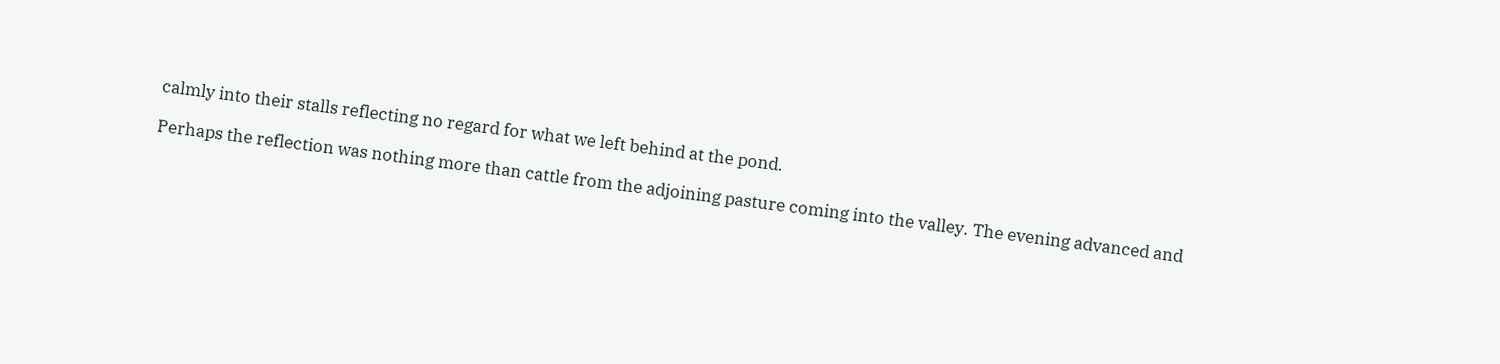calmly into their stalls reflecting no regard for what we left behind at the pond.

Perhaps the reflection was nothing more than cattle from the adjoining pasture coming into the valley. The evening advanced and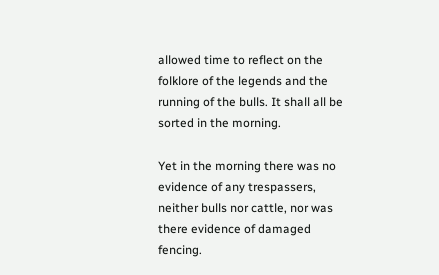allowed time to reflect on the folklore of the legends and the running of the bulls. It shall all be sorted in the morning.

Yet in the morning there was no evidence of any trespassers, neither bulls nor cattle, nor was there evidence of damaged fencing.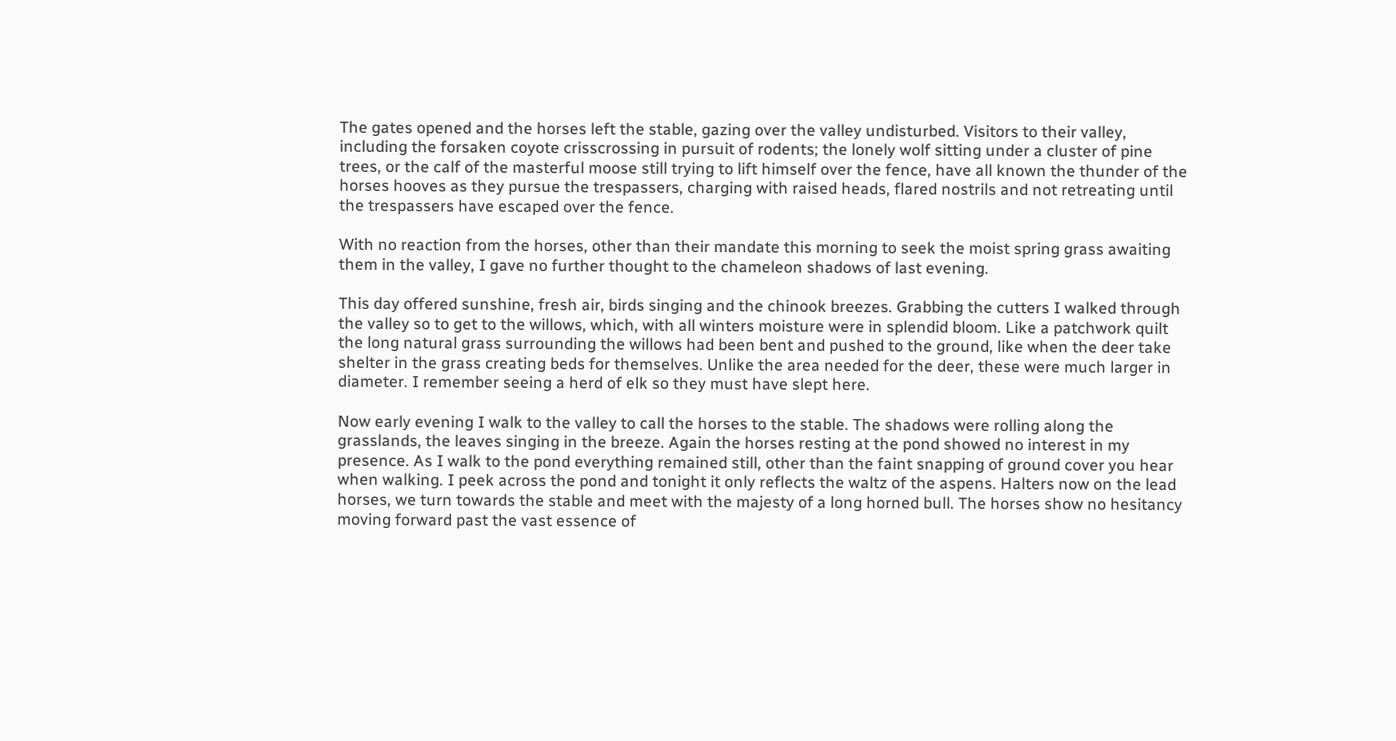The gates opened and the horses left the stable, gazing over the valley undisturbed. Visitors to their valley, including the forsaken coyote crisscrossing in pursuit of rodents; the lonely wolf sitting under a cluster of pine trees, or the calf of the masterful moose still trying to lift himself over the fence, have all known the thunder of the horses hooves as they pursue the trespassers, charging with raised heads, flared nostrils and not retreating until the trespassers have escaped over the fence.

With no reaction from the horses, other than their mandate this morning to seek the moist spring grass awaiting them in the valley, I gave no further thought to the chameleon shadows of last evening.

This day offered sunshine, fresh air, birds singing and the chinook breezes. Grabbing the cutters I walked through the valley so to get to the willows, which, with all winters moisture were in splendid bloom. Like a patchwork quilt the long natural grass surrounding the willows had been bent and pushed to the ground, like when the deer take shelter in the grass creating beds for themselves. Unlike the area needed for the deer, these were much larger in diameter. I remember seeing a herd of elk so they must have slept here.

Now early evening I walk to the valley to call the horses to the stable. The shadows were rolling along the grasslands, the leaves singing in the breeze. Again the horses resting at the pond showed no interest in my presence. As I walk to the pond everything remained still, other than the faint snapping of ground cover you hear when walking. I peek across the pond and tonight it only reflects the waltz of the aspens. Halters now on the lead horses, we turn towards the stable and meet with the majesty of a long horned bull. The horses show no hesitancy moving forward past the vast essence of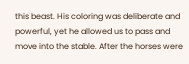this beast. His coloring was deliberate and powerful, yet he allowed us to pass and move into the stable. After the horses were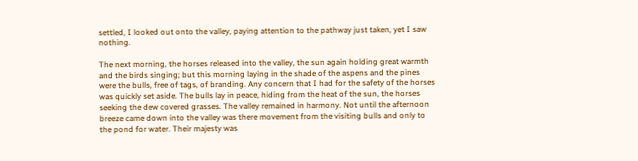settled, I looked out onto the valley, paying attention to the pathway just taken, yet I saw nothing.

The next morning, the horses released into the valley, the sun again holding great warmth and the birds singing; but this morning laying in the shade of the aspens and the pines were the bulls, free of tags, of branding. Any concern that I had for the safety of the horses was quickly set aside. The bulls lay in peace, hiding from the heat of the sun, the horses seeking the dew covered grasses. The valley remained in harmony. Not until the afternoon breeze came down into the valley was there movement from the visiting bulls and only to the pond for water. Their majesty was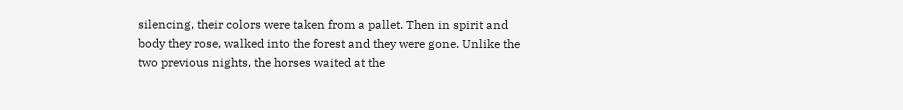silencing, their colors were taken from a pallet. Then in spirit and body they rose, walked into the forest and they were gone. Unlike the two previous nights, the horses waited at the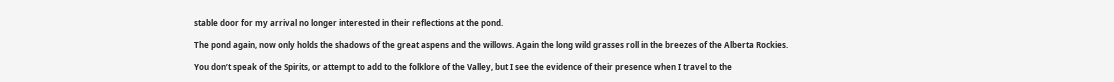stable door for my arrival no longer interested in their reflections at the pond.

The pond again, now only holds the shadows of the great aspens and the willows. Again the long wild grasses roll in the breezes of the Alberta Rockies.

You don’t speak of the Spirits, or attempt to add to the folklore of the Valley, but I see the evidence of their presence when I travel to the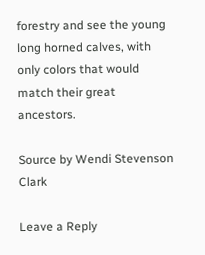forestry and see the young long horned calves, with only colors that would match their great ancestors.

Source by Wendi Stevenson Clark

Leave a Reply